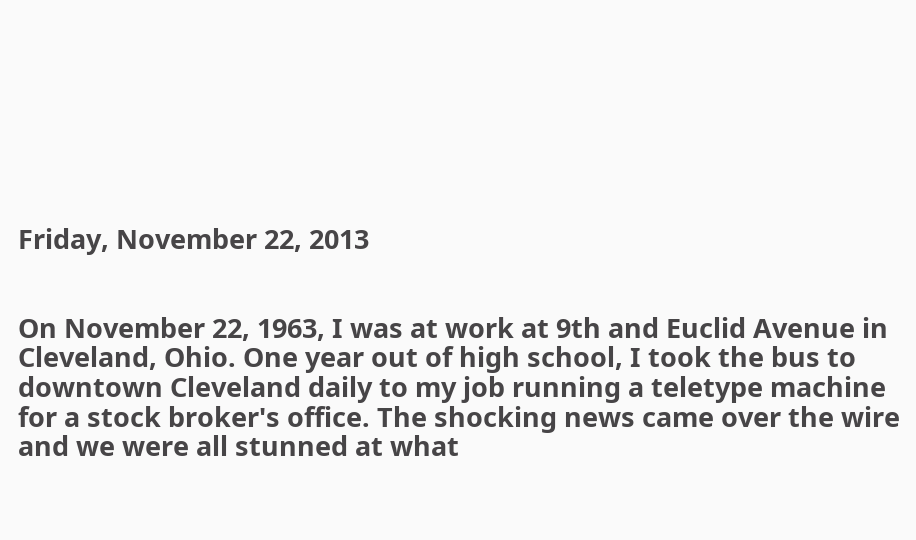Friday, November 22, 2013


On November 22, 1963, I was at work at 9th and Euclid Avenue in Cleveland, Ohio. One year out of high school, I took the bus to downtown Cleveland daily to my job running a teletype machine for a stock broker's office. The shocking news came over the wire and we were all stunned at what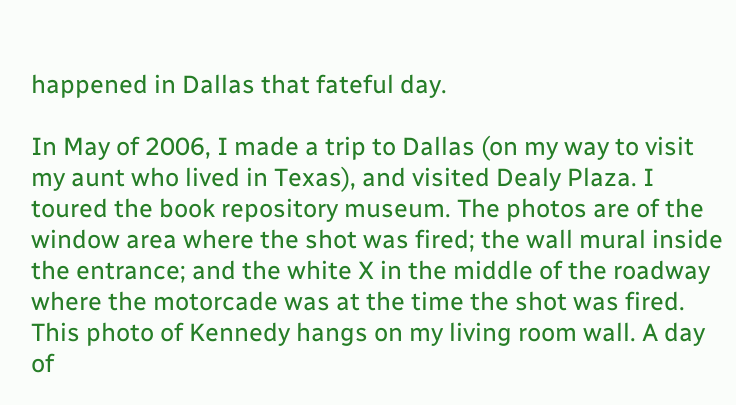happened in Dallas that fateful day.

In May of 2006, I made a trip to Dallas (on my way to visit my aunt who lived in Texas), and visited Dealy Plaza. I toured the book repository museum. The photos are of the window area where the shot was fired; the wall mural inside the entrance; and the white X in the middle of the roadway where the motorcade was at the time the shot was fired. This photo of Kennedy hangs on my living room wall. A day of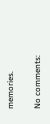memories.

No comments: